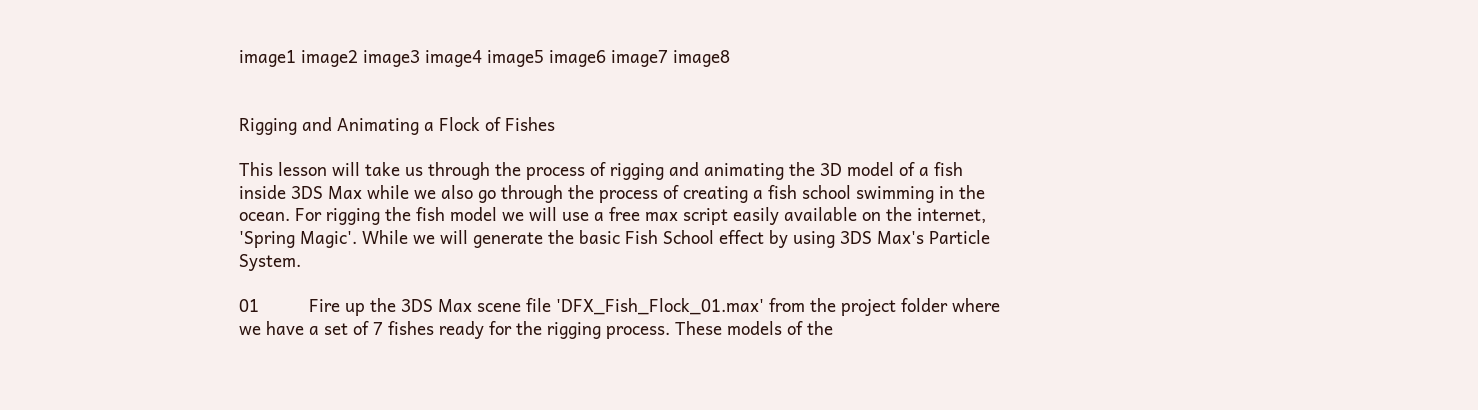image1 image2 image3 image4 image5 image6 image7 image8


Rigging and Animating a Flock of Fishes

This lesson will take us through the process of rigging and animating the 3D model of a fish inside 3DS Max while we also go through the process of creating a fish school swimming in the ocean. For rigging the fish model we will use a free max script easily available on the internet, 'Spring Magic'. While we will generate the basic Fish School effect by using 3DS Max's Particle System.

01          Fire up the 3DS Max scene file 'DFX_Fish_Flock_01.max' from the project folder where we have a set of 7 fishes ready for the rigging process. These models of the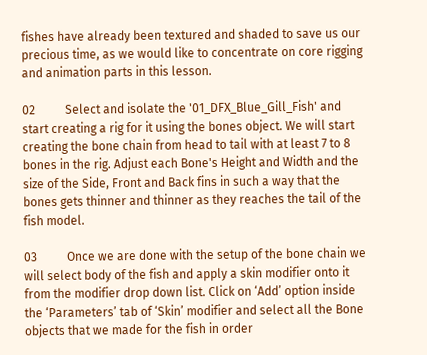fishes have already been textured and shaded to save us our precious time, as we would like to concentrate on core rigging and animation parts in this lesson.

02          Select and isolate the '01_DFX_Blue_Gill_Fish' and start creating a rig for it using the bones object. We will start creating the bone chain from head to tail with at least 7 to 8 bones in the rig. Adjust each Bone's Height and Width and the size of the Side, Front and Back fins in such a way that the bones gets thinner and thinner as they reaches the tail of the fish model.

03          Once we are done with the setup of the bone chain we will select body of the fish and apply a skin modifier onto it from the modifier drop down list. Click on ‘Add’ option inside the ‘Parameters’ tab of ‘Skin’ modifier and select all the Bone objects that we made for the fish in order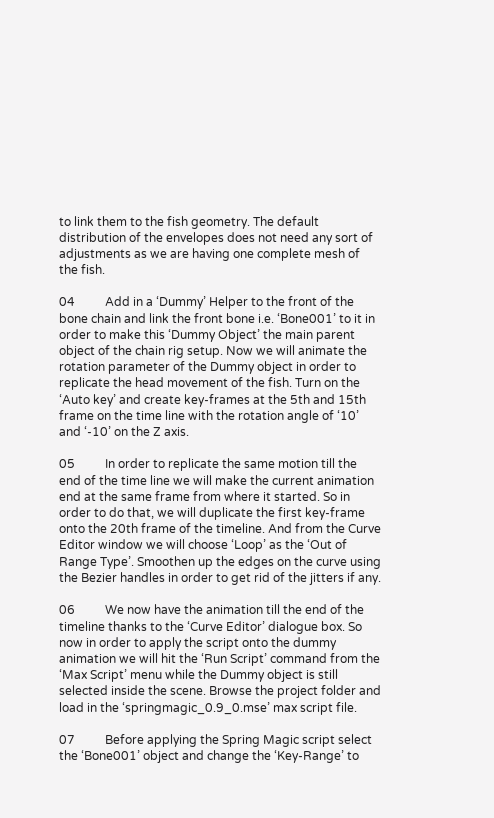to link them to the fish geometry. The default distribution of the envelopes does not need any sort of adjustments as we are having one complete mesh of the fish.

04          Add in a ‘Dummy’ Helper to the front of the bone chain and link the front bone i.e. ‘Bone001’ to it in order to make this ‘Dummy Object’ the main parent object of the chain rig setup. Now we will animate the rotation parameter of the Dummy object in order to replicate the head movement of the fish. Turn on the ‘Auto key’ and create key-frames at the 5th and 15th frame on the time line with the rotation angle of ‘10’ and ‘-10’ on the Z axis.

05          In order to replicate the same motion till the end of the time line we will make the current animation end at the same frame from where it started. So in order to do that, we will duplicate the first key-frame onto the 20th frame of the timeline. And from the Curve Editor window we will choose ‘Loop’ as the ‘Out of Range Type’. Smoothen up the edges on the curve using the Bezier handles in order to get rid of the jitters if any.

06          We now have the animation till the end of the timeline thanks to the ‘Curve Editor’ dialogue box. So now in order to apply the script onto the dummy animation we will hit the ‘Run Script’ command from the ‘Max Script’ menu while the Dummy object is still selected inside the scene. Browse the project folder and load in the ‘springmagic_0.9_0.mse’ max script file.

07          Before applying the Spring Magic script select the ‘Bone001’ object and change the ‘Key-Range’ to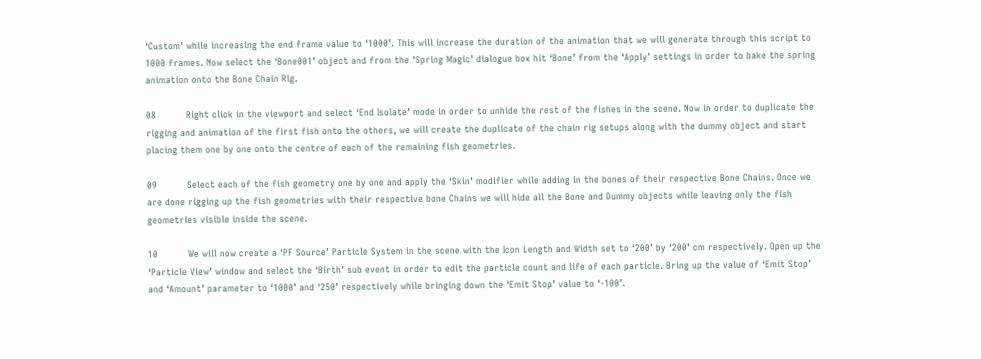‘Custom’ while increasing the end frame value to ‘1000’. This will increase the duration of the animation that we will generate through this script to 1000 frames. Now select the ‘Bone001’ object and from the ‘Spring Magic’ dialogue box hit ‘Bone’ from the ‘Apply’ settings in order to bake the spring animation onto the Bone Chain Rig.

08          Right click in the viewport and select ‘End Isolate’ mode in order to unhide the rest of the fishes in the scene. Now in order to duplicate the rigging and animation of the first fish onto the others, we will create the duplicate of the chain rig setups along with the dummy object and start placing them one by one onto the centre of each of the remaining fish geometries.

09          Select each of the fish geometry one by one and apply the ‘Skin’ modifier while adding in the bones of their respective Bone Chains. Once we are done rigging up the fish geometries with their respective bone Chains we will hide all the Bone and Dummy objects while leaving only the fish geometries visible inside the scene.

10          We will now create a ‘PF Source’ Particle System in the scene with the Icon Length and Width set to ‘200’ by ‘200’ cm respectively. Open up the ‘Particle View’ window and select the ‘Birth’ sub event in order to edit the particle count and life of each particle. Bring up the value of ‘Emit Stop’ and ‘Amount’ parameter to ‘1000’ and ‘250’ respectively while bringing down the ‘Emit Stop’ value to ‘-100’.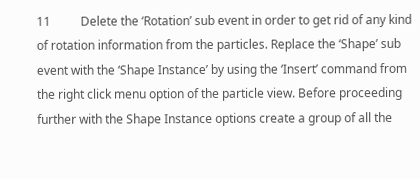11          Delete the ‘Rotation’ sub event in order to get rid of any kind of rotation information from the particles. Replace the ‘Shape’ sub event with the ‘Shape Instance’ by using the ‘Insert’ command from the right click menu option of the particle view. Before proceeding further with the Shape Instance options create a group of all the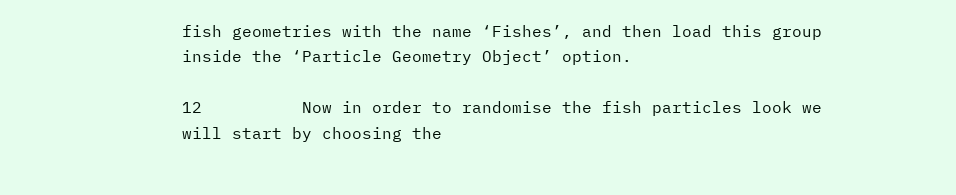fish geometries with the name ‘Fishes’, and then load this group inside the ‘Particle Geometry Object’ option.

12          Now in order to randomise the fish particles look we will start by choosing the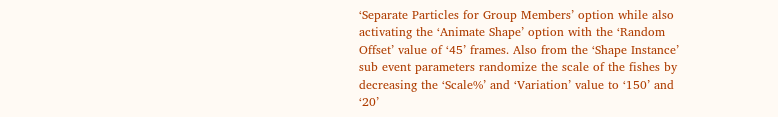‘Separate Particles for Group Members’ option while also activating the ‘Animate Shape’ option with the ‘Random Offset’ value of ‘45’ frames. Also from the ‘Shape Instance’ sub event parameters randomize the scale of the fishes by decreasing the ‘Scale%’ and ‘Variation’ value to ‘150’ and ‘20’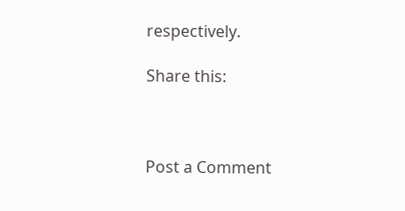respectively.

Share this:



Post a Comment